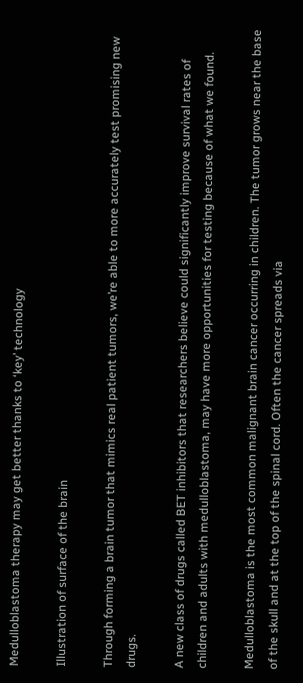Medulloblastoma therapy may get better thanks to ‘key’ technology

Illustration of surface of the brain

Through forming a brain tumor that mimics real patient tumors, we’re able to more accurately test promising new drugs.

A new class of drugs called BET inhibitors that researchers believe could significantly improve survival rates of children and adults with medulloblastoma, may have more opportunities for testing because of what we found.

Medulloblastoma is the most common malignant brain cancer occurring in children. The tumor grows near the base of the skull and at the top of the spinal cord. Often the cancer spreads via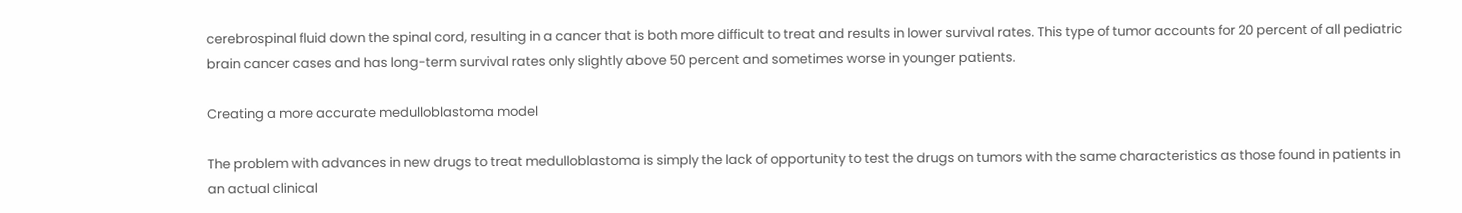cerebrospinal fluid down the spinal cord, resulting in a cancer that is both more difficult to treat and results in lower survival rates. This type of tumor accounts for 20 percent of all pediatric brain cancer cases and has long-term survival rates only slightly above 50 percent and sometimes worse in younger patients.

Creating a more accurate medulloblastoma model

The problem with advances in new drugs to treat medulloblastoma is simply the lack of opportunity to test the drugs on tumors with the same characteristics as those found in patients in an actual clinical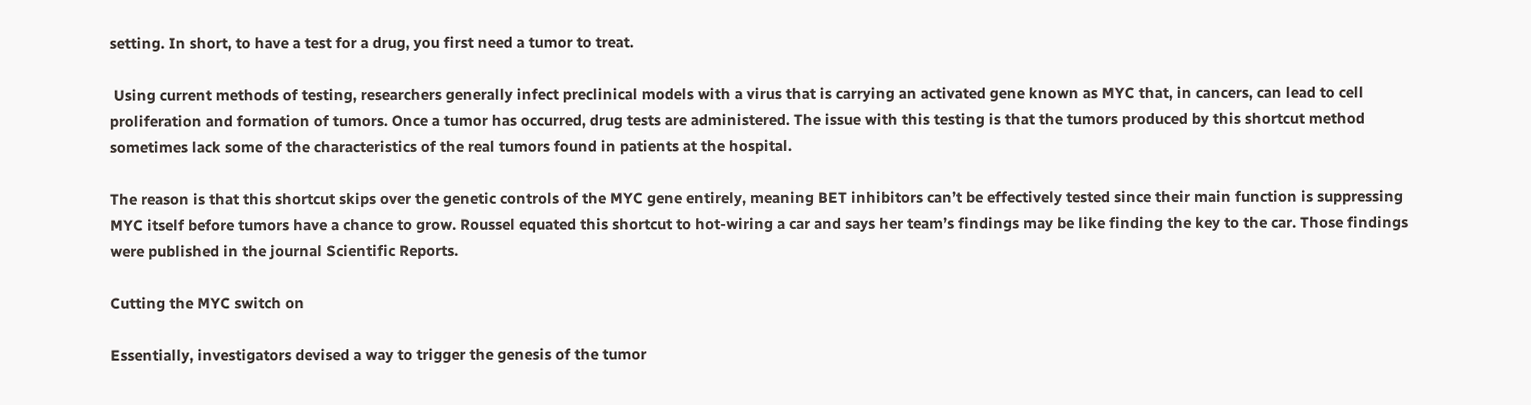setting. In short, to have a test for a drug, you first need a tumor to treat.

 Using current methods of testing, researchers generally infect preclinical models with a virus that is carrying an activated gene known as MYC that, in cancers, can lead to cell proliferation and formation of tumors. Once a tumor has occurred, drug tests are administered. The issue with this testing is that the tumors produced by this shortcut method sometimes lack some of the characteristics of the real tumors found in patients at the hospital.

The reason is that this shortcut skips over the genetic controls of the MYC gene entirely, meaning BET inhibitors can’t be effectively tested since their main function is suppressing MYC itself before tumors have a chance to grow. Roussel equated this shortcut to hot-wiring a car and says her team’s findings may be like finding the key to the car. Those findings were published in the journal Scientific Reports.

Cutting the MYC switch on

Essentially, investigators devised a way to trigger the genesis of the tumor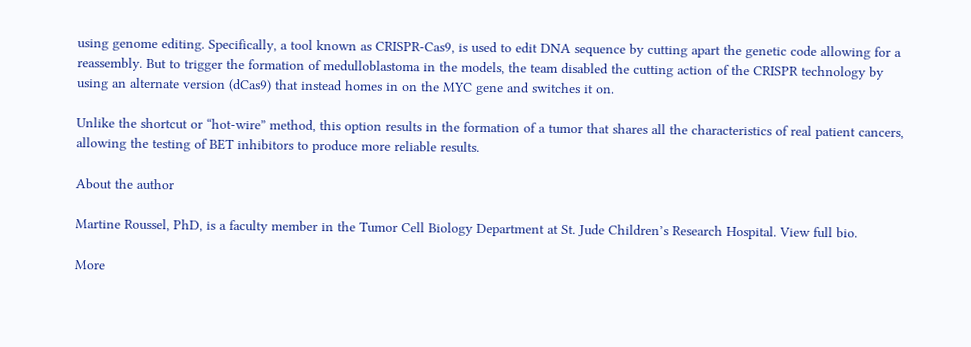using genome editing. Specifically, a tool known as CRISPR-Cas9, is used to edit DNA sequence by cutting apart the genetic code allowing for a reassembly. But to trigger the formation of medulloblastoma in the models, the team disabled the cutting action of the CRISPR technology by using an alternate version (dCas9) that instead homes in on the MYC gene and switches it on.

Unlike the shortcut or “hot-wire” method, this option results in the formation of a tumor that shares all the characteristics of real patient cancers, allowing the testing of BET inhibitors to produce more reliable results.

About the author

Martine Roussel, PhD, is a faculty member in the Tumor Cell Biology Department at St. Jude Children’s Research Hospital. View full bio.

More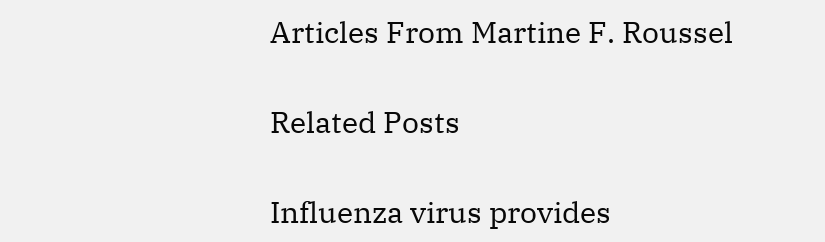Articles From Martine F. Roussel

Related Posts

Influenza virus provides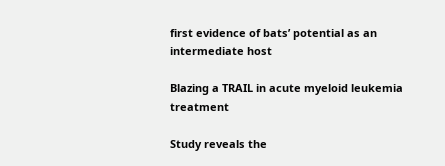first evidence of bats’ potential as an intermediate host

Blazing a TRAIL in acute myeloid leukemia treatment

Study reveals the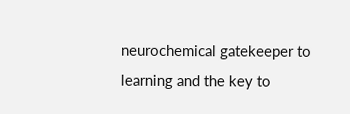neurochemical gatekeeper to learning and the key to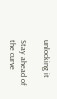unlocking it

Stay ahead of the curve